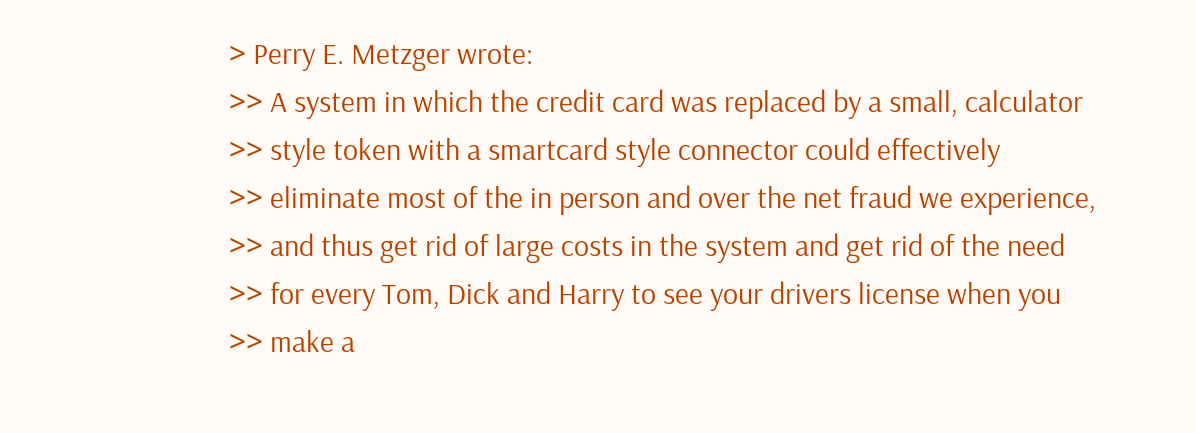> Perry E. Metzger wrote:
>> A system in which the credit card was replaced by a small, calculator
>> style token with a smartcard style connector could effectively
>> eliminate most of the in person and over the net fraud we experience,
>> and thus get rid of large costs in the system and get rid of the need
>> for every Tom, Dick and Harry to see your drivers license when you
>> make a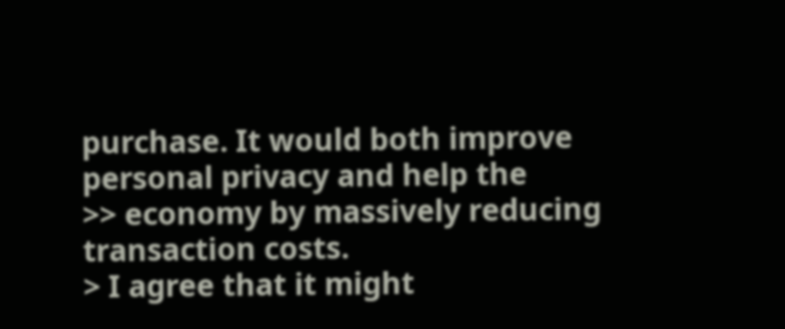purchase. It would both improve personal privacy and help the
>> economy by massively reducing transaction costs.
> I agree that it might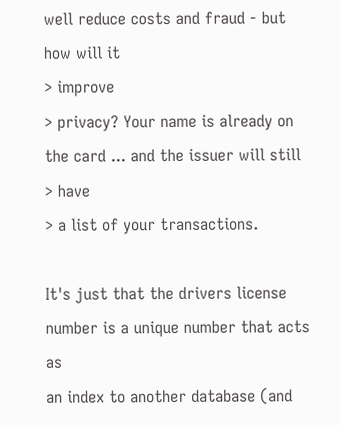well reduce costs and fraud - but how will it
> improve
> privacy? Your name is already on the card ... and the issuer will still
> have
> a list of your transactions.

It's just that the drivers license number is a unique number that acts as
an index to another database (and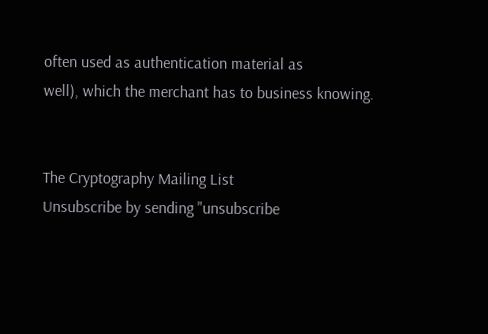often used as authentication material as
well), which the merchant has to business knowing.


The Cryptography Mailing List
Unsubscribe by sending "unsubscribe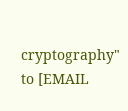cryptography" to [EMAIL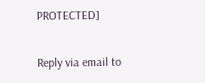PROTECTED]

Reply via email to